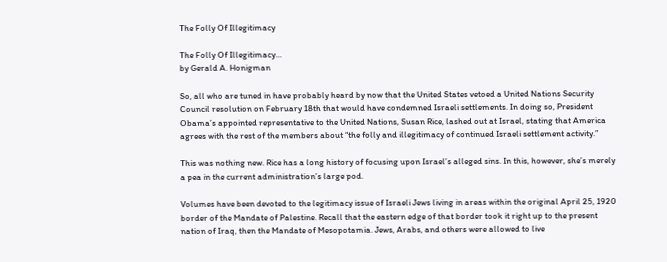The Folly Of Illegitimacy

The Folly Of Illegitimacy…
by Gerald A. Honigman

So, all who are tuned in have probably heard by now that the United States vetoed a United Nations Security Council resolution on February 18th that would have condemned Israeli settlements. In doing so, President Obama’s appointed representative to the United Nations, Susan Rice, lashed out at Israel, stating that America agrees with the rest of the members about “the folly and illegitimacy of continued Israeli settlement activity.”

This was nothing new. Rice has a long history of focusing upon Israel’s alleged sins. In this, however, she’s merely a pea in the current administration’s large pod.

Volumes have been devoted to the legitimacy issue of Israeli Jews living in areas within the original April 25, 1920 border of the Mandate of Palestine. Recall that the eastern edge of that border took it right up to the present nation of Iraq, then the Mandate of Mesopotamia. Jews, Arabs, and others were allowed to live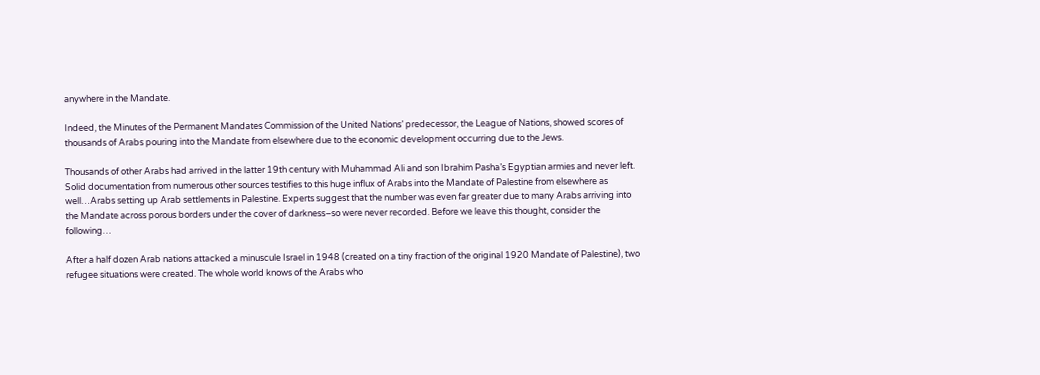anywhere in the Mandate.

Indeed, the Minutes of the Permanent Mandates Commission of the United Nations’ predecessor, the League of Nations, showed scores of thousands of Arabs pouring into the Mandate from elsewhere due to the economic development occurring due to the Jews.

Thousands of other Arabs had arrived in the latter 19th century with Muhammad Ali and son Ibrahim Pasha’s Egyptian armies and never left. Solid documentation from numerous other sources testifies to this huge influx of Arabs into the Mandate of Palestine from elsewhere as well…Arabs setting up Arab settlements in Palestine. Experts suggest that the number was even far greater due to many Arabs arriving into the Mandate across porous borders under the cover of darkness–so were never recorded. Before we leave this thought, consider the following…

After a half dozen Arab nations attacked a minuscule Israel in 1948 (created on a tiny fraction of the original 1920 Mandate of Palestine), two refugee situations were created. The whole world knows of the Arabs who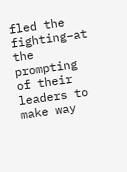fled the fighting–at the prompting of their leaders to make way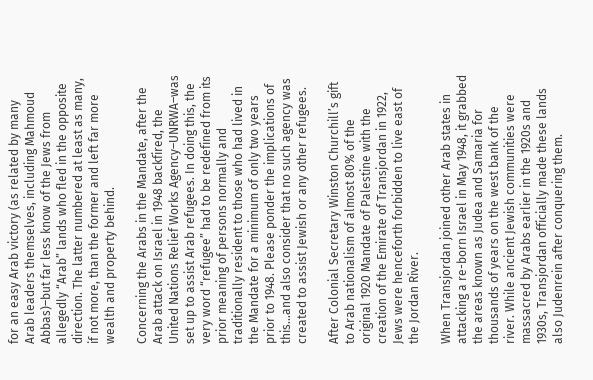for an easy Arab victory (as related by many Arab leaders themselves, including Mahmoud Abbas)–but far less know of the Jews from allegedly “Arab” lands who fled in the opposite direction. The latter numbered at least as many, if not more, than the former and left far more wealth and property behind.

Concerning the Arabs in the Mandate, after the Arab attack on Israel in 1948 backfired, the United Nations Relief Works Agency–UNRWA–was set up to assist Arab refugees. In doing this, the very word “refugee” had to be redefined from its prior meaning of persons normally and traditionally resident to those who had lived in the Mandate for a minimum of only two years prior to 1948. Please ponder the implications of this…and also consider that no such agency was created to assist Jewish or any other refugees.

After Colonial Secretary Winston Churchill’s gift to Arab nationalism of almost 80% of the original 1920 Mandate of Palestine with the creation of the Emirate of Transjordan in 1922, Jews were henceforth forbidden to live east of the Jordan River.

When Transjordan joined other Arab states in attacking a re-born Israel in May 1948, it grabbed the areas known as Judea and Samaria for thousands of years on the west bank of the river. While ancient Jewish communities were massacred by Arabs earlier in the 1920s and 1930s, Transjordan officially made these lands also Judenrein after conquering them.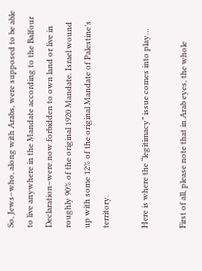So, Jews–who, along with Arabs, were supposed to be able to live anywhere in the Mandate according to the Balfour Declaration–were now forbidden to own land or live in roughly 90% of the original 1920 Mandate. Israel wound up with some 12% of the original Mandate of Palestine’s territory.

Here is where the “legitimacy” issue comes into play…

First of all, please note that in Arab eyes, the whole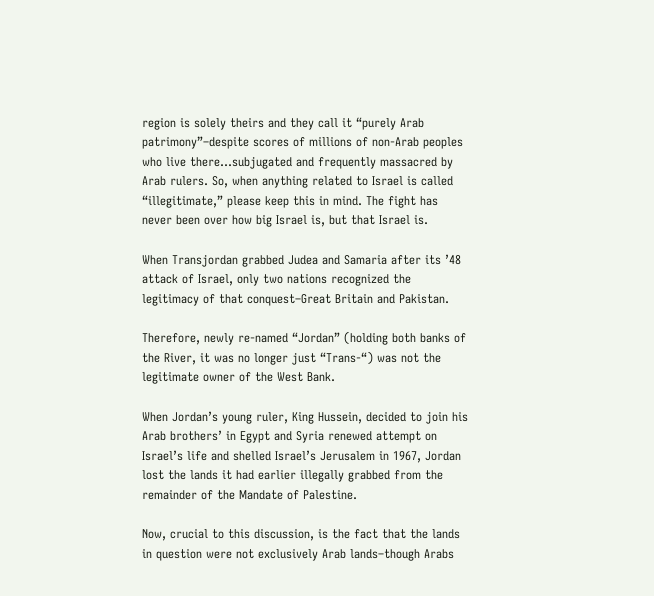region is solely theirs and they call it “purely Arab patrimony”–despite scores of millions of non-Arab peoples who live there…subjugated and frequently massacred by Arab rulers. So, when anything related to Israel is called “illegitimate,” please keep this in mind. The fight has never been over how big Israel is, but that Israel is.

When Transjordan grabbed Judea and Samaria after its ’48 attack of Israel, only two nations recognized the legitimacy of that conquest–Great Britain and Pakistan.

Therefore, newly re-named “Jordan” (holding both banks of the River, it was no longer just “Trans-“) was not the legitimate owner of the West Bank.

When Jordan’s young ruler, King Hussein, decided to join his Arab brothers’ in Egypt and Syria renewed attempt on Israel’s life and shelled Israel’s Jerusalem in 1967, Jordan lost the lands it had earlier illegally grabbed from the remainder of the Mandate of Palestine.

Now, crucial to this discussion, is the fact that the lands in question were not exclusively Arab lands–though Arabs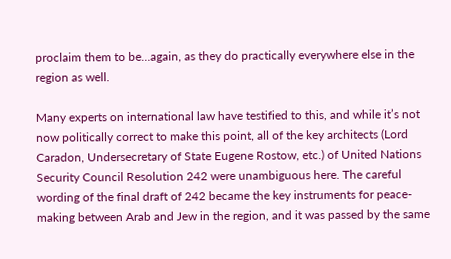proclaim them to be…again, as they do practically everywhere else in the region as well.

Many experts on international law have testified to this, and while it’s not now politically correct to make this point, all of the key architects (Lord Caradon, Undersecretary of State Eugene Rostow, etc.) of United Nations Security Council Resolution 242 were unambiguous here. The careful wording of the final draft of 242 became the key instruments for peace-making between Arab and Jew in the region, and it was passed by the same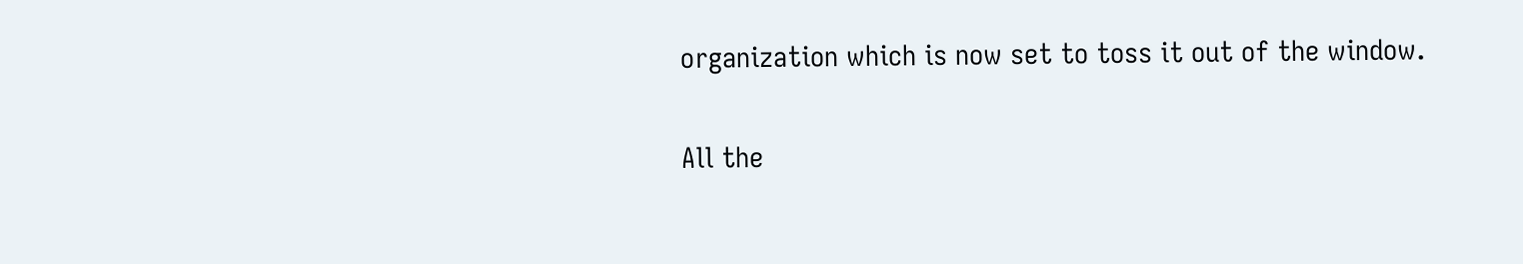organization which is now set to toss it out of the window.

All the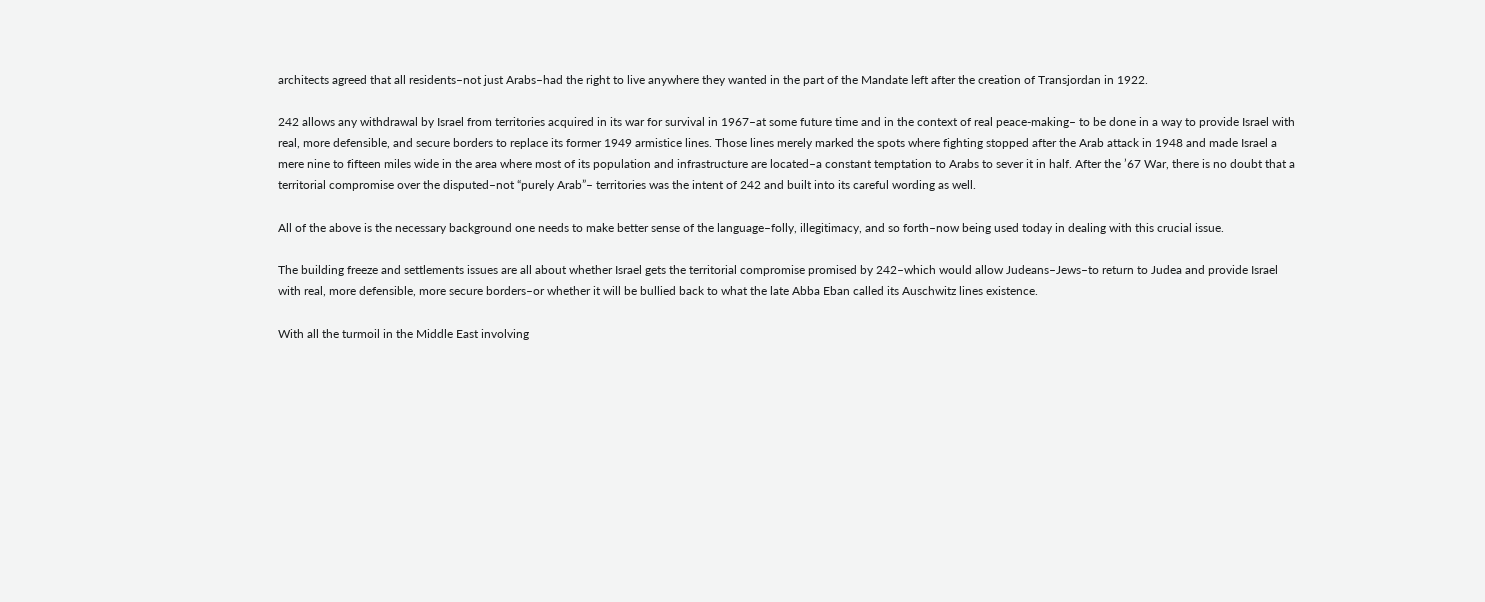architects agreed that all residents–not just Arabs–had the right to live anywhere they wanted in the part of the Mandate left after the creation of Transjordan in 1922.

242 allows any withdrawal by Israel from territories acquired in its war for survival in 1967–at some future time and in the context of real peace-making– to be done in a way to provide Israel with real, more defensible, and secure borders to replace its former 1949 armistice lines. Those lines merely marked the spots where fighting stopped after the Arab attack in 1948 and made Israel a mere nine to fifteen miles wide in the area where most of its population and infrastructure are located–a constant temptation to Arabs to sever it in half. After the ’67 War, there is no doubt that a territorial compromise over the disputed–not “purely Arab”– territories was the intent of 242 and built into its careful wording as well.

All of the above is the necessary background one needs to make better sense of the language–folly, illegitimacy, and so forth–now being used today in dealing with this crucial issue.

The building freeze and settlements issues are all about whether Israel gets the territorial compromise promised by 242–which would allow Judeans–Jews–to return to Judea and provide Israel with real, more defensible, more secure borders–or whether it will be bullied back to what the late Abba Eban called its Auschwitz lines existence.

With all the turmoil in the Middle East involving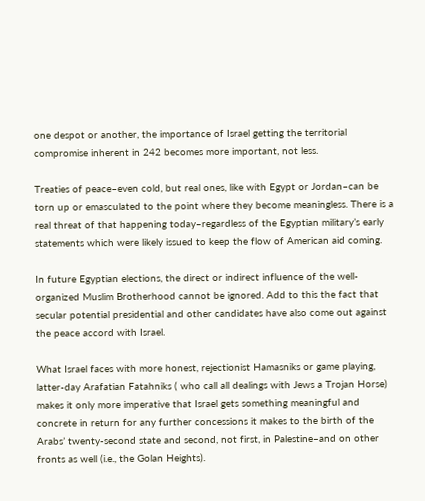one despot or another, the importance of Israel getting the territorial compromise inherent in 242 becomes more important, not less.

Treaties of peace–even cold, but real ones, like with Egypt or Jordan–can be torn up or emasculated to the point where they become meaningless. There is a real threat of that happening today–regardless of the Egyptian military’s early statements which were likely issued to keep the flow of American aid coming.

In future Egyptian elections, the direct or indirect influence of the well-organized Muslim Brotherhood cannot be ignored. Add to this the fact that secular potential presidential and other candidates have also come out against the peace accord with Israel.

What Israel faces with more honest, rejectionist Hamasniks or game playing, latter-day Arafatian Fatahniks ( who call all dealings with Jews a Trojan Horse) makes it only more imperative that Israel gets something meaningful and concrete in return for any further concessions it makes to the birth of the Arabs’ twenty-second state and second, not first, in Palestine–and on other fronts as well (i.e., the Golan Heights).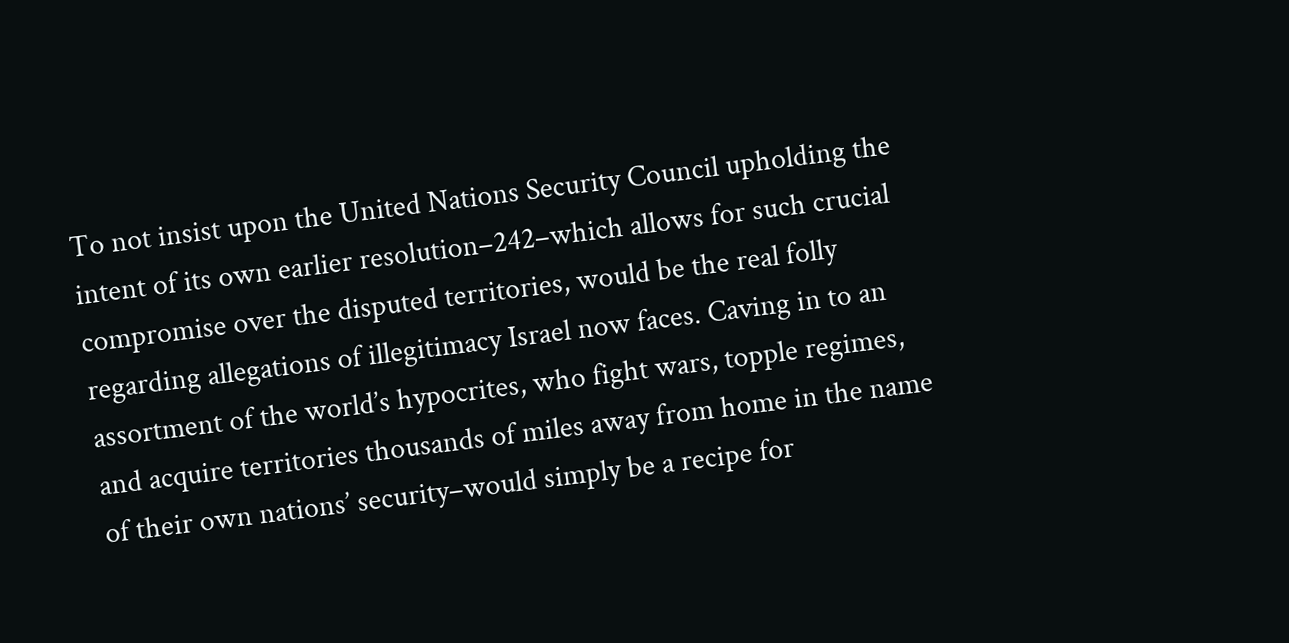To not insist upon the United Nations Security Council upholding the intent of its own earlier resolution–242–which allows for such crucial compromise over the disputed territories, would be the real folly regarding allegations of illegitimacy Israel now faces. Caving in to an assortment of the world’s hypocrites, who fight wars, topple regimes, and acquire territories thousands of miles away from home in the name of their own nations’ security–would simply be a recipe for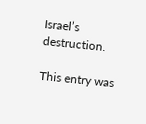Israel’s destruction.

This entry was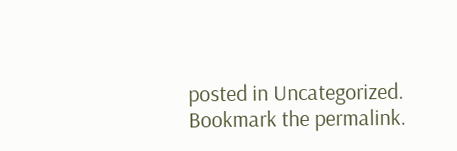posted in Uncategorized. Bookmark the permalink.